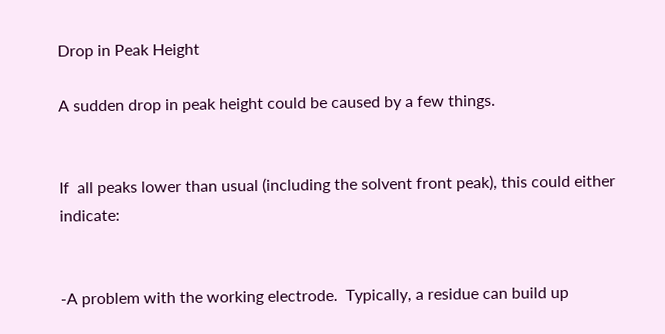Drop in Peak Height

A sudden drop in peak height could be caused by a few things.


If  all peaks lower than usual (including the solvent front peak), this could either indicate:


-A problem with the working electrode.  Typically, a residue can build up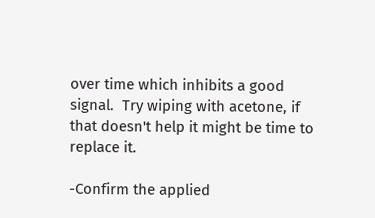over time which inhibits a good signal.  Try wiping with acetone, if that doesn't help it might be time to replace it.

-Confirm the applied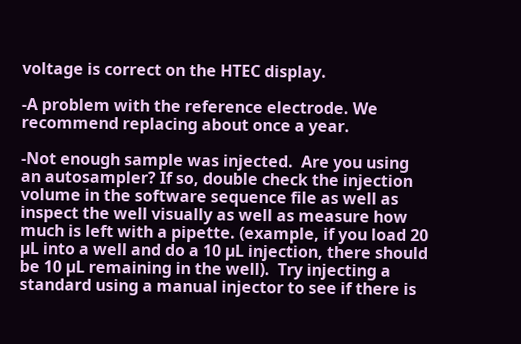voltage is correct on the HTEC display.

-A problem with the reference electrode. We recommend replacing about once a year.

-Not enough sample was injected.  Are you using an autosampler? If so, double check the injection volume in the software sequence file as well as inspect the well visually as well as measure how much is left with a pipette. (example, if you load 20 µL into a well and do a 10 µL injection, there should be 10 µL remaining in the well).  Try injecting a standard using a manual injector to see if there is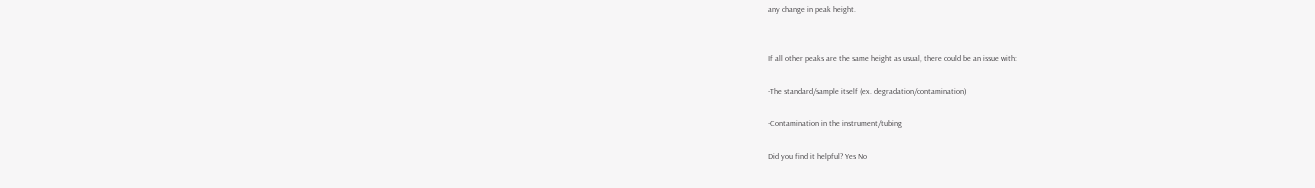any change in peak height.


If all other peaks are the same height as usual, there could be an issue with:

-The standard/sample itself (ex. degradation/contamination)

-Contamination in the instrument/tubing

Did you find it helpful? Yes No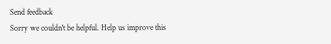Send feedback
Sorry we couldn't be helpful. Help us improve this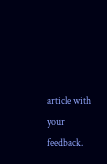article with your feedback.